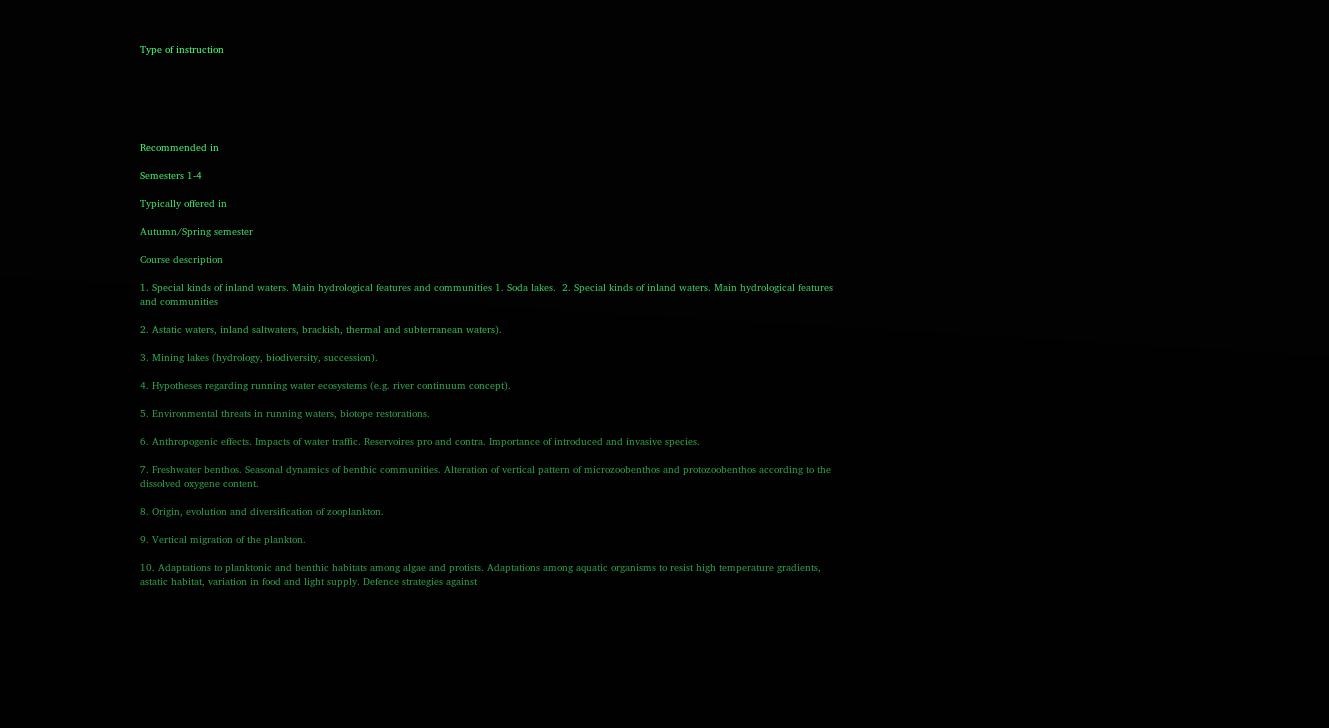Type of instruction






Recommended in

Semesters 1-4

Typically offered in

Autumn/Spring semester

Course description

1. Special kinds of inland waters. Main hydrological features and communities 1. Soda lakes.  2. Special kinds of inland waters. Main hydrological features and communities

2. Astatic waters, inland saltwaters, brackish, thermal and subterranean waters).

3. Mining lakes (hydrology, biodiversity, succession).

4. Hypotheses regarding running water ecosystems (e.g. river continuum concept).

5. Environmental threats in running waters, biotope restorations.

6. Anthropogenic effects. Impacts of water traffic. Reservoires pro and contra. Importance of introduced and invasive species.

7. Freshwater benthos. Seasonal dynamics of benthic communities. Alteration of vertical pattern of microzoobenthos and protozoobenthos according to the dissolved oxygene content.

8. Origin, evolution and diversification of zooplankton.

9. Vertical migration of the plankton.

10. Adaptations to planktonic and benthic habitats among algae and protists. Adaptations among aquatic organisms to resist high temperature gradients, astatic habitat, variation in food and light supply. Defence strategies against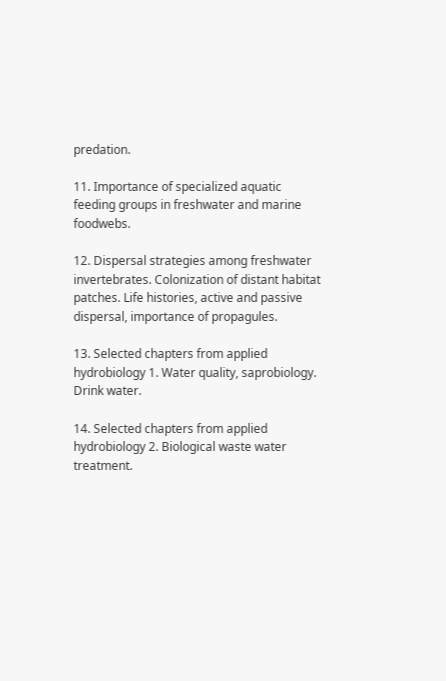predation.

11. Importance of specialized aquatic feeding groups in freshwater and marine foodwebs.

12. Dispersal strategies among freshwater invertebrates. Colonization of distant habitat patches. Life histories, active and passive dispersal, importance of propagules.

13. Selected chapters from applied hydrobiology 1. Water quality, saprobiology. Drink water.

14. Selected chapters from applied hydrobiology 2. Biological waste water treatment.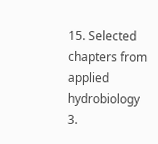15. Selected chapters from applied hydrobiology 3.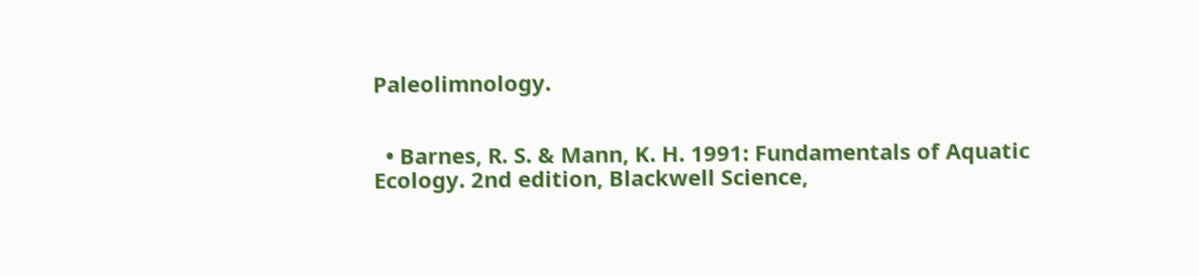Paleolimnology.


  • Barnes, R. S. & Mann, K. H. 1991: Fundamentals of Aquatic Ecology. 2nd edition, Blackwell Science,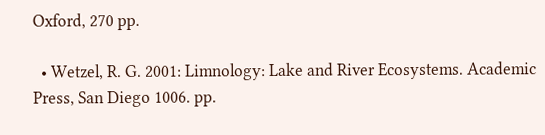Oxford, 270 pp.

  • Wetzel, R. G. 2001: Limnology: Lake and River Ecosystems. Academic Press, San Diego 1006. pp.